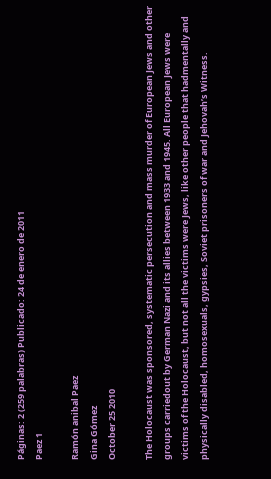Páginas: 2 (259 palabras) Publicado: 24 de enero de 2011
Paez 1

Ramón anibal Paez
Gina Gómez
October 25 2010

The Holocaust was sponsored, systematic persecution and mass murder of European Jews and other groups carriedout by German Nazi and its allies between 1933 and 1945. All European Jews were victims of the Holocaust, but not all the victims were Jews, like other people that hadmentally and physically disabled, homosexuals, gypsies, Soviet prisoners of war and Jehovah’s Witness.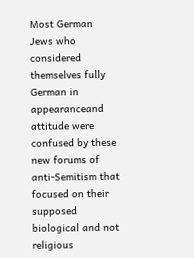Most German Jews who considered themselves fully German in appearanceand attitude were confused by these new forums of anti-Semitism that focused on their supposed biological and not religious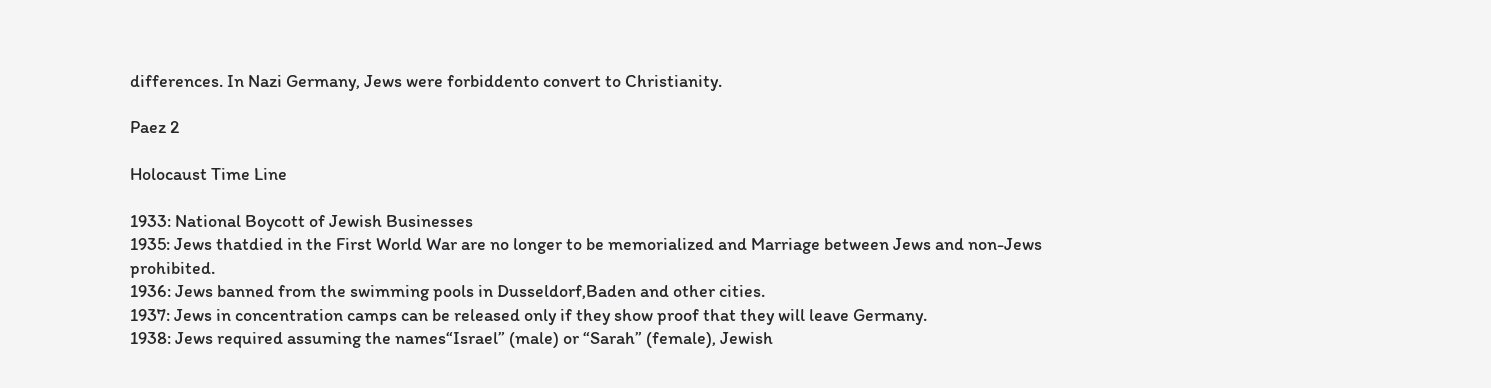differences. In Nazi Germany, Jews were forbiddento convert to Christianity.

Paez 2

Holocaust Time Line

1933: National Boycott of Jewish Businesses
1935: Jews thatdied in the First World War are no longer to be memorialized and Marriage between Jews and non-Jews prohibited.
1936: Jews banned from the swimming pools in Dusseldorf,Baden and other cities.
1937: Jews in concentration camps can be released only if they show proof that they will leave Germany.
1938: Jews required assuming the names“Israel” (male) or “Sarah” (female), Jewish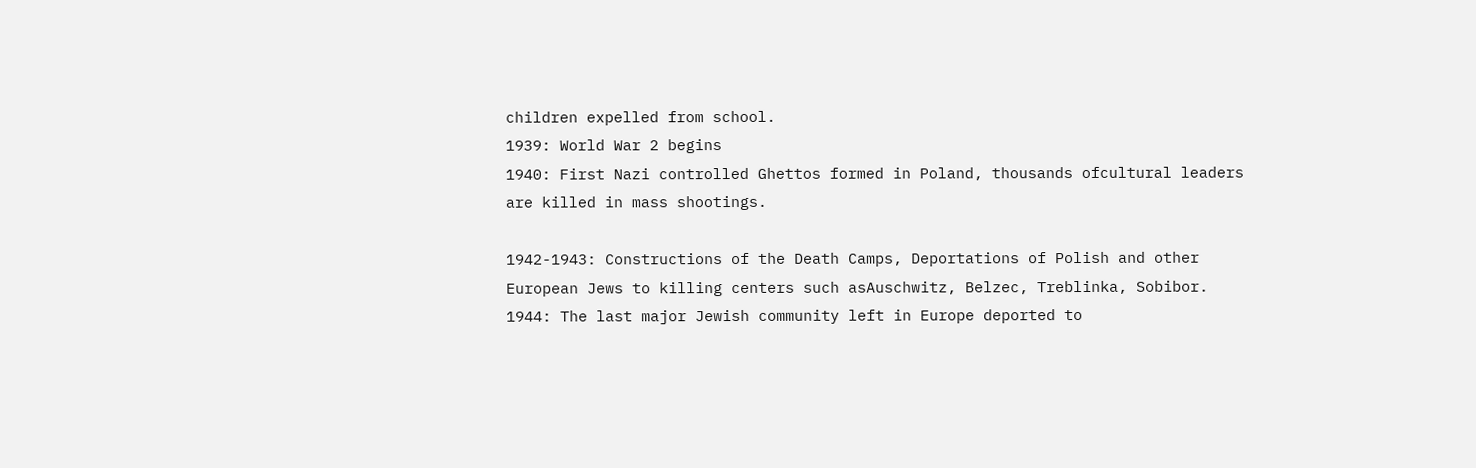children expelled from school.
1939: World War 2 begins
1940: First Nazi controlled Ghettos formed in Poland, thousands ofcultural leaders are killed in mass shootings.

1942-1943: Constructions of the Death Camps, Deportations of Polish and other European Jews to killing centers such asAuschwitz, Belzec, Treblinka, Sobibor.
1944: The last major Jewish community left in Europe deported to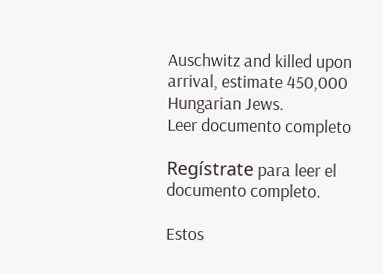Auschwitz and killed upon arrival, estimate 450,000 Hungarian Jews.
Leer documento completo

Regístrate para leer el documento completo.

Estos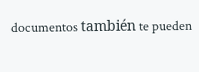documentos también te pueden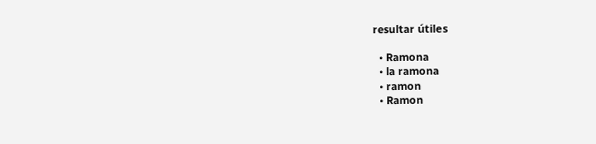resultar útiles

  • Ramona
  • la ramona
  • ramon
  • Ramon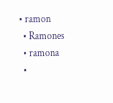• ramon
  • Ramones
  • ramona
  •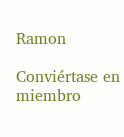Ramon

Conviértase en miembro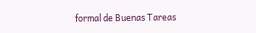formal de Buenas Tareas